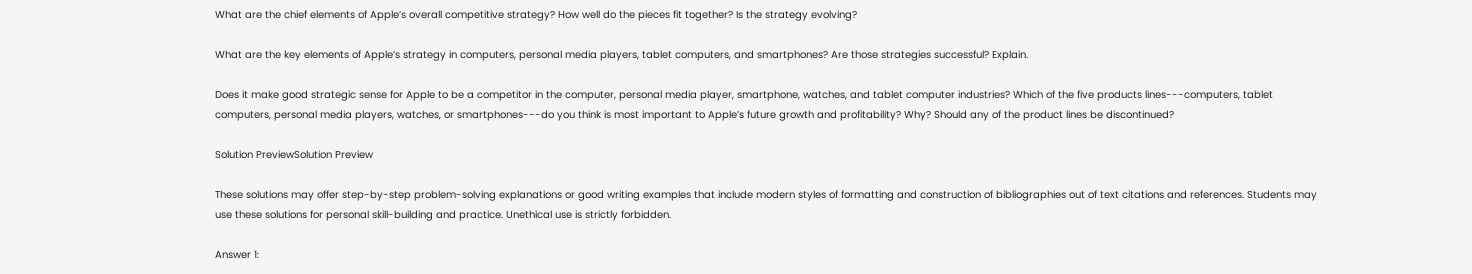What are the chief elements of Apple’s overall competitive strategy? How well do the pieces fit together? Is the strategy evolving?

What are the key elements of Apple’s strategy in computers, personal media players, tablet computers, and smartphones? Are those strategies successful? Explain.

Does it make good strategic sense for Apple to be a competitor in the computer, personal media player, smartphone, watches, and tablet computer industries? Which of the five products lines---computers, tablet computers, personal media players, watches, or smartphones---do you think is most important to Apple’s future growth and profitability? Why? Should any of the product lines be discontinued?

Solution PreviewSolution Preview

These solutions may offer step-by-step problem-solving explanations or good writing examples that include modern styles of formatting and construction of bibliographies out of text citations and references. Students may use these solutions for personal skill-building and practice. Unethical use is strictly forbidden.

Answer 1: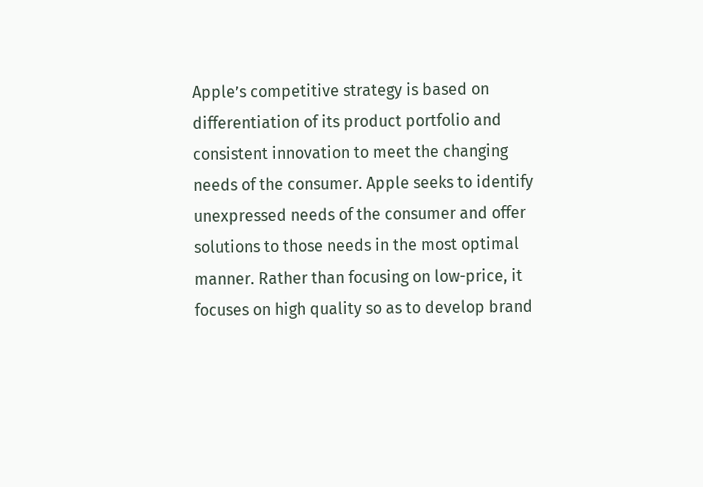Apple’s competitive strategy is based on differentiation of its product portfolio and consistent innovation to meet the changing needs of the consumer. Apple seeks to identify unexpressed needs of the consumer and offer solutions to those needs in the most optimal manner. Rather than focusing on low-price, it focuses on high quality so as to develop brand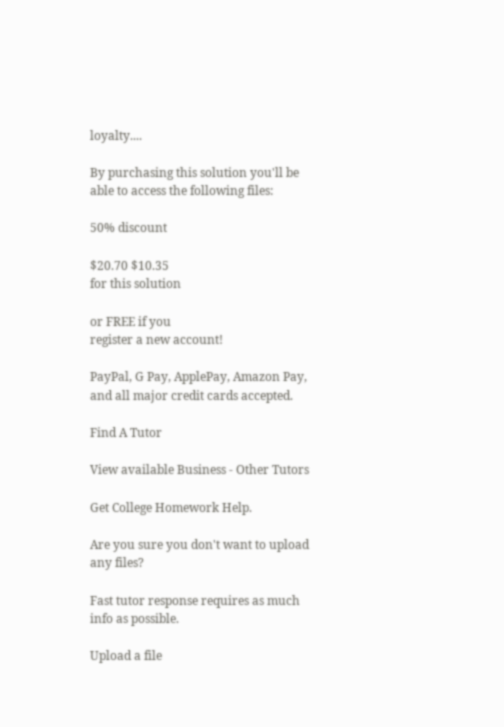loyalty....

By purchasing this solution you'll be able to access the following files:

50% discount

$20.70 $10.35
for this solution

or FREE if you
register a new account!

PayPal, G Pay, ApplePay, Amazon Pay, and all major credit cards accepted.

Find A Tutor

View available Business - Other Tutors

Get College Homework Help.

Are you sure you don't want to upload any files?

Fast tutor response requires as much info as possible.

Upload a file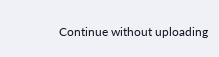Continue without uploading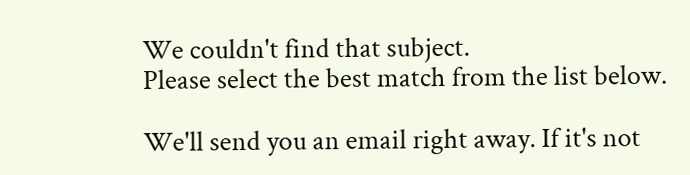We couldn't find that subject.
Please select the best match from the list below.

We'll send you an email right away. If it's not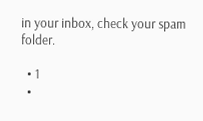in your inbox, check your spam folder.

  • 1
  •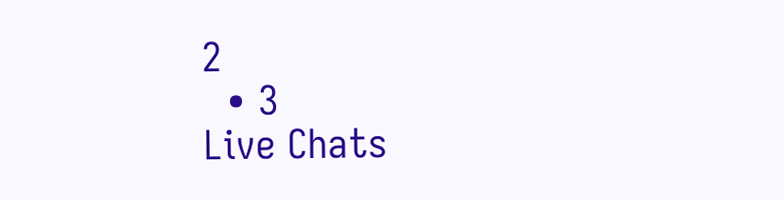2
  • 3
Live Chats